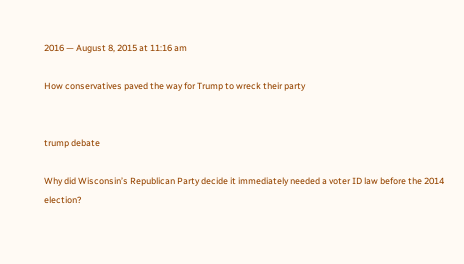2016 — August 8, 2015 at 11:16 am

How conservatives paved the way for Trump to wreck their party


trump debate

Why did Wisconsin’s Republican Party decide it immediately needed a voter ID law before the 2014 election?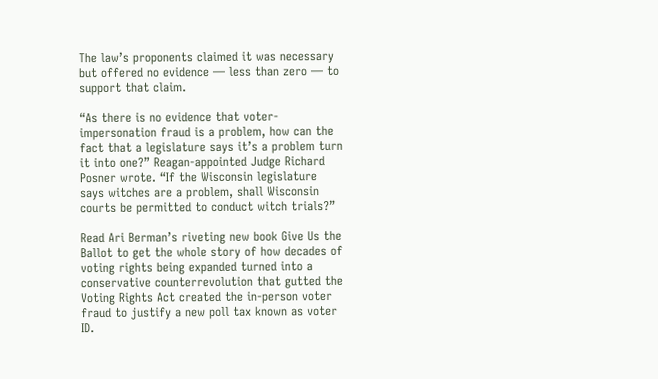The law’s proponents claimed it was necessary but offered no evidence — less than zero — to support that claim.

“As there is no evidence that voter-impersonation fraud is a problem, how can the fact that a legislature says it’s a problem turn it into one?” Reagan-appointed Judge Richard Posner wrote. “If the Wisconsin legislature says witches are a problem, shall Wisconsin courts be permitted to conduct witch trials?”

Read Ari Berman’s riveting new book Give Us the Ballot to get the whole story of how decades of voting rights being expanded turned into a conservative counterrevolution that gutted the Voting Rights Act created the in-person voter fraud to justify a new poll tax known as voter ID.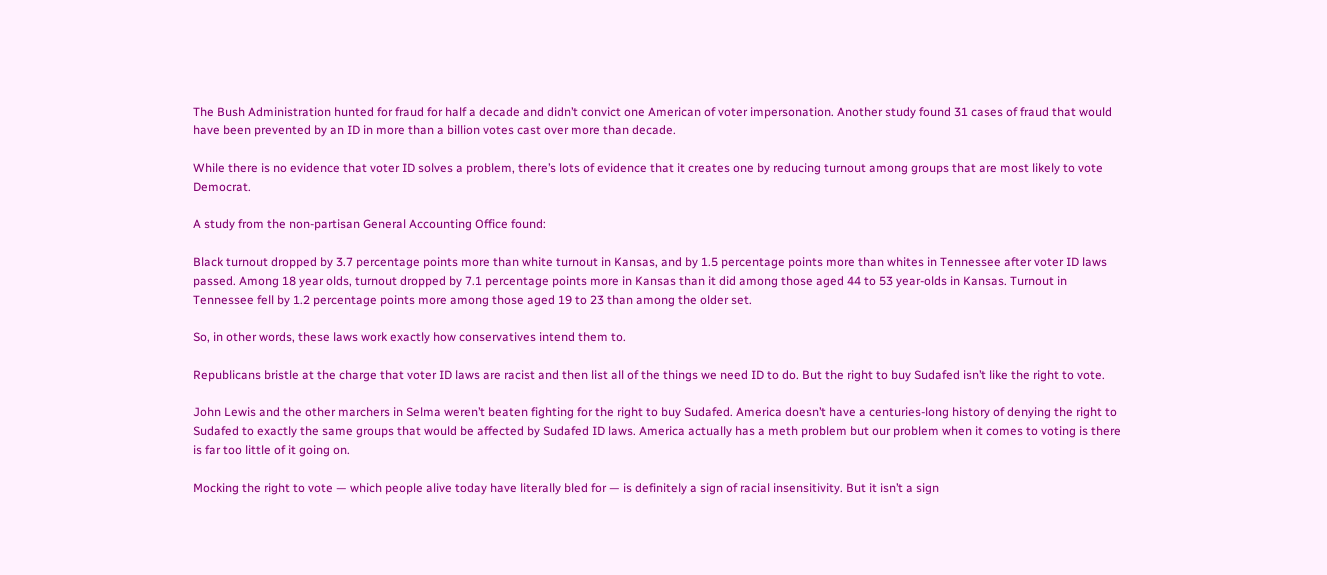The Bush Administration hunted for fraud for half a decade and didn’t convict one American of voter impersonation. Another study found 31 cases of fraud that would have been prevented by an ID in more than a billion votes cast over more than decade.

While there is no evidence that voter ID solves a problem, there’s lots of evidence that it creates one by reducing turnout among groups that are most likely to vote Democrat.

A study from the non-partisan General Accounting Office found:

Black turnout dropped by 3.7 percentage points more than white turnout in Kansas, and by 1.5 percentage points more than whites in Tennessee after voter ID laws passed. Among 18 year olds, turnout dropped by 7.1 percentage points more in Kansas than it did among those aged 44 to 53 year-olds in Kansas. Turnout in Tennessee fell by 1.2 percentage points more among those aged 19 to 23 than among the older set.

So, in other words, these laws work exactly how conservatives intend them to.

Republicans bristle at the charge that voter ID laws are racist and then list all of the things we need ID to do. But the right to buy Sudafed isn’t like the right to vote.

John Lewis and the other marchers in Selma weren’t beaten fighting for the right to buy Sudafed. America doesn’t have a centuries-long history of denying the right to Sudafed to exactly the same groups that would be affected by Sudafed ID laws. America actually has a meth problem but our problem when it comes to voting is there is far too little of it going on.

Mocking the right to vote — which people alive today have literally bled for — is definitely a sign of racial insensitivity. But it isn’t a sign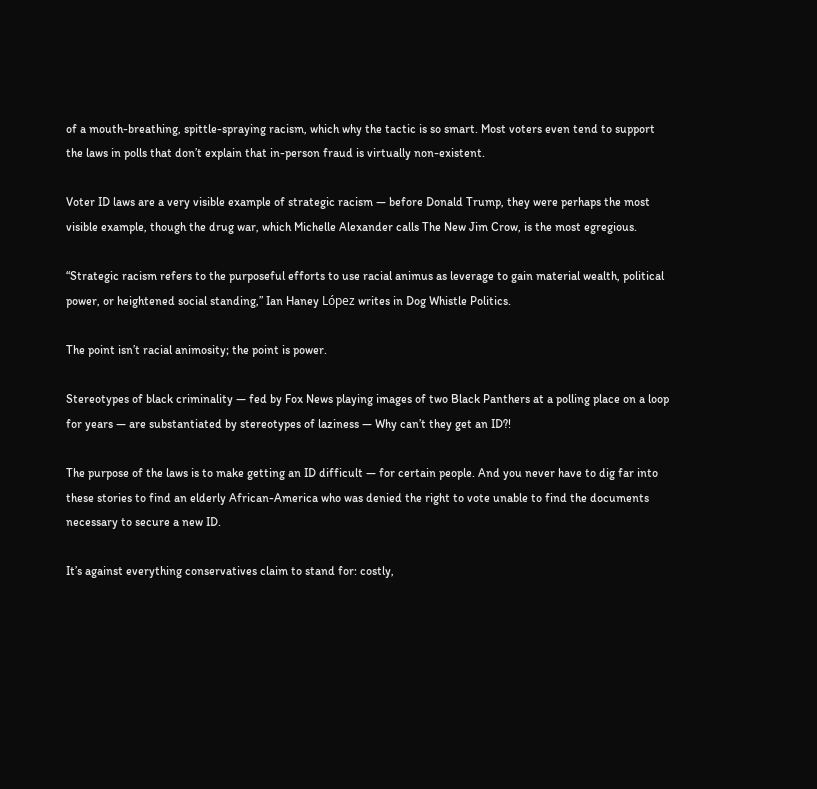of a mouth-breathing, spittle-spraying racism, which why the tactic is so smart. Most voters even tend to support the laws in polls that don’t explain that in-person fraud is virtually non-existent.

Voter ID laws are a very visible example of strategic racism — before Donald Trump, they were perhaps the most visible example, though the drug war, which Michelle Alexander calls The New Jim Crow, is the most egregious.

“Strategic racism refers to the purposeful efforts to use racial animus as leverage to gain material wealth, political power, or heightened social standing,” Ian Haney López writes in Dog Whistle Politics.

The point isn’t racial animosity; the point is power.

Stereotypes of black criminality — fed by Fox News playing images of two Black Panthers at a polling place on a loop for years — are substantiated by stereotypes of laziness — Why can’t they get an ID?!

The purpose of the laws is to make getting an ID difficult — for certain people. And you never have to dig far into these stories to find an elderly African-America who was denied the right to vote unable to find the documents necessary to secure a new ID.

It’s against everything conservatives claim to stand for: costly,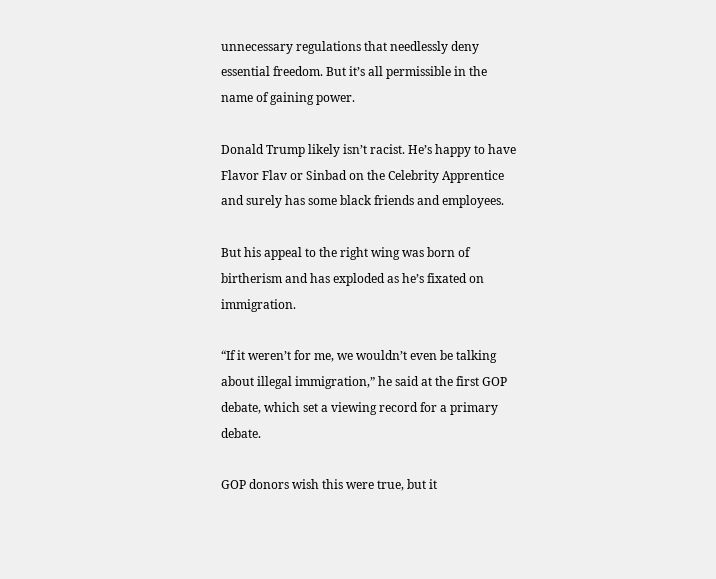unnecessary regulations that needlessly deny essential freedom. But it’s all permissible in the name of gaining power.

Donald Trump likely isn’t racist. He’s happy to have Flavor Flav or Sinbad on the Celebrity Apprentice and surely has some black friends and employees.

But his appeal to the right wing was born of birtherism and has exploded as he’s fixated on immigration.

“If it weren’t for me, we wouldn’t even be talking about illegal immigration,” he said at the first GOP debate, which set a viewing record for a primary debate.

GOP donors wish this were true, but it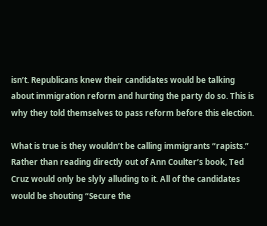isn’t. Republicans knew their candidates would be talking about immigration reform and hurting the party do so. This is why they told themselves to pass reform before this election.

What is true is they wouldn’t be calling immigrants “rapists.” Rather than reading directly out of Ann Coulter’s book, Ted Cruz would only be slyly alluding to it. All of the candidates would be shouting “Secure the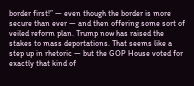border first!” — even though the border is more secure than ever — and then offering some sort of veiled reform plan. Trump now has raised the stakes to mass deportations. That seems like a step up in rhetoric — but the GOP House voted for exactly that kind of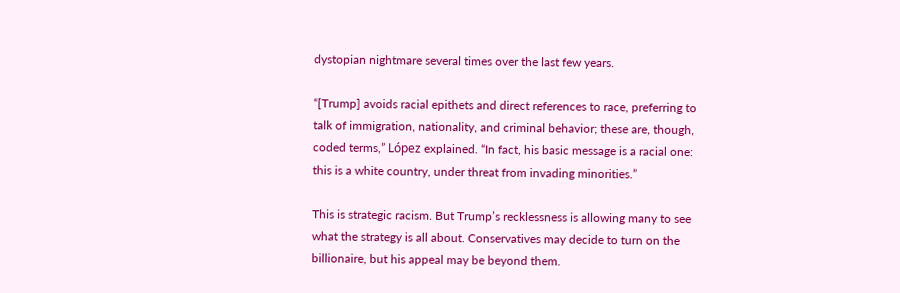dystopian nightmare several times over the last few years.

“[Trump] avoids racial epithets and direct references to race, preferring to talk of immigration, nationality, and criminal behavior; these are, though, coded terms,” López explained. “In fact, his basic message is a racial one: this is a white country, under threat from invading minorities.”

This is strategic racism. But Trump’s recklessness is allowing many to see what the strategy is all about. Conservatives may decide to turn on the billionaire, but his appeal may be beyond them.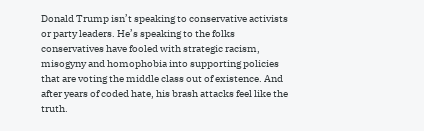Donald Trump isn’t speaking to conservative activists or party leaders. He’s speaking to the folks conservatives have fooled with strategic racism, misogyny and homophobia into supporting policies that are voting the middle class out of existence. And after years of coded hate, his brash attacks feel like the truth.